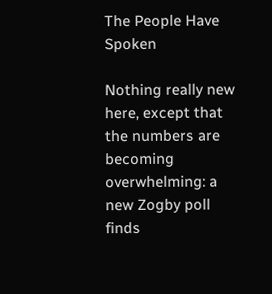The People Have Spoken

Nothing really new here, except that the numbers are becoming overwhelming: a new Zogby poll finds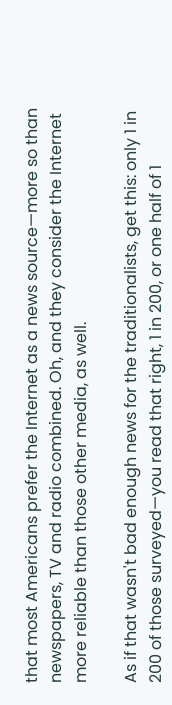that most Americans prefer the Internet as a news source—more so than newspapers, TV and radio combined. Oh, and they consider the Internet more reliable than those other media, as well.

As if that wasn't bad enough news for the traditionalists, get this: only 1 in 200 of those surveyed—you read that right, 1 in 200, or one half of 1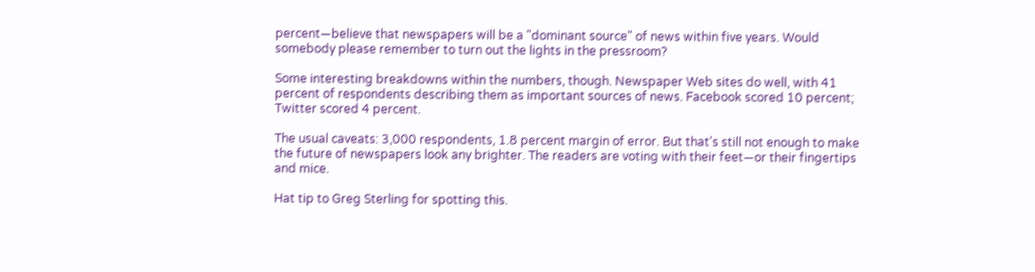percent—believe that newspapers will be a "dominant source" of news within five years. Would somebody please remember to turn out the lights in the pressroom?

Some interesting breakdowns within the numbers, though. Newspaper Web sites do well, with 41 percent of respondents describing them as important sources of news. Facebook scored 10 percent; Twitter scored 4 percent.

The usual caveats: 3,000 respondents, 1.8 percent margin of error. But that's still not enough to make the future of newspapers look any brighter. The readers are voting with their feet—or their fingertips and mice.

Hat tip to Greg Sterling for spotting this.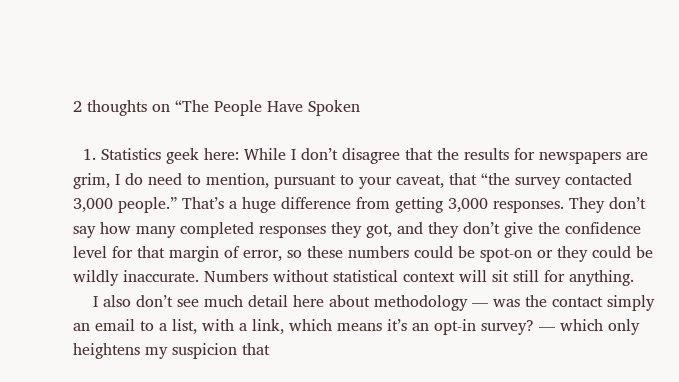2 thoughts on “The People Have Spoken

  1. Statistics geek here: While I don’t disagree that the results for newspapers are grim, I do need to mention, pursuant to your caveat, that “the survey contacted 3,000 people.” That’s a huge difference from getting 3,000 responses. They don’t say how many completed responses they got, and they don’t give the confidence level for that margin of error, so these numbers could be spot-on or they could be wildly inaccurate. Numbers without statistical context will sit still for anything.
    I also don’t see much detail here about methodology — was the contact simply an email to a list, with a link, which means it’s an opt-in survey? — which only heightens my suspicion that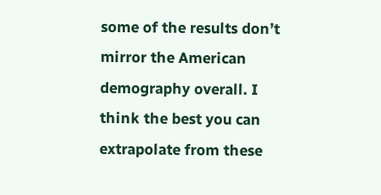some of the results don’t mirror the American demography overall. I think the best you can extrapolate from these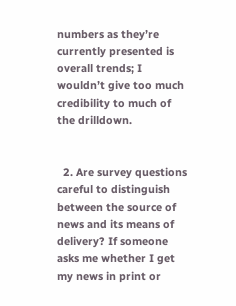numbers as they’re currently presented is overall trends; I wouldn’t give too much credibility to much of the drilldown.


  2. Are survey questions careful to distinguish between the source of news and its means of delivery? If someone asks me whether I get my news in print or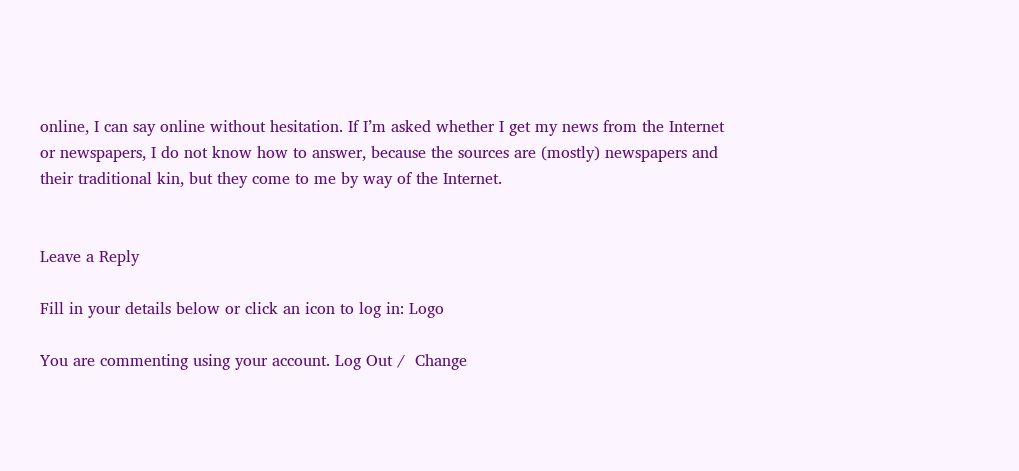online, I can say online without hesitation. If I’m asked whether I get my news from the Internet or newspapers, I do not know how to answer, because the sources are (mostly) newspapers and their traditional kin, but they come to me by way of the Internet.


Leave a Reply

Fill in your details below or click an icon to log in: Logo

You are commenting using your account. Log Out /  Change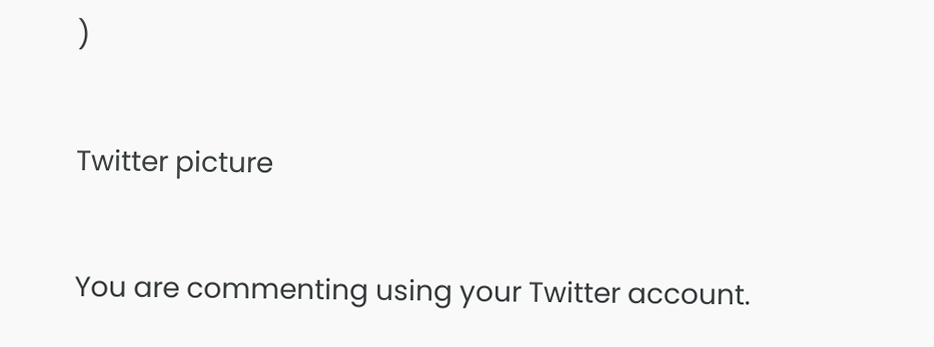)

Twitter picture

You are commenting using your Twitter account.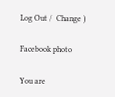Log Out /  Change )

Facebook photo

You are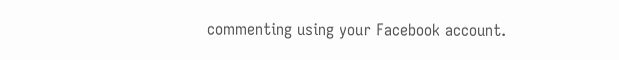commenting using your Facebook account.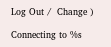Log Out /  Change )

Connecting to %s